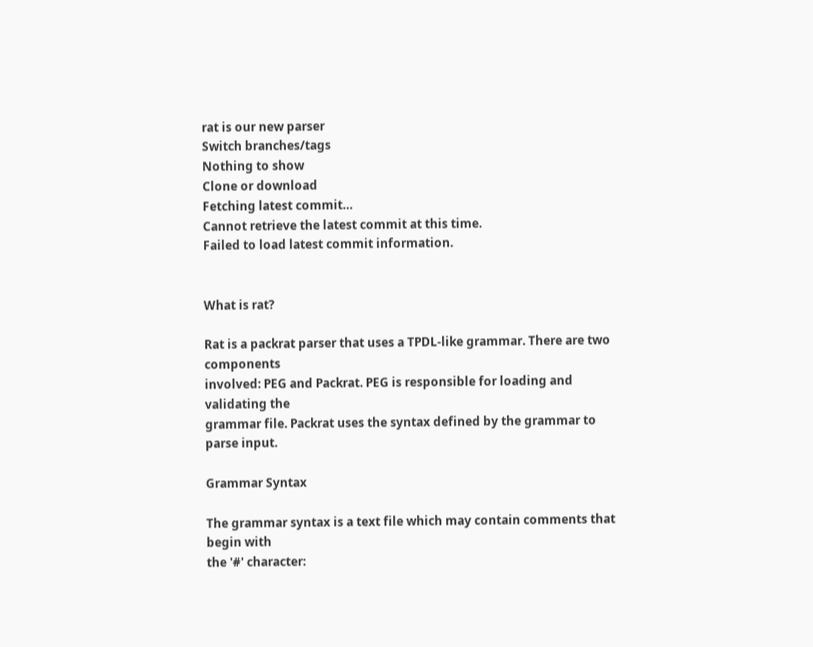rat is our new parser
Switch branches/tags
Nothing to show
Clone or download
Fetching latest commit…
Cannot retrieve the latest commit at this time.
Failed to load latest commit information.


What is rat?

Rat is a packrat parser that uses a TPDL-like grammar. There are two components
involved: PEG and Packrat. PEG is responsible for loading and validating the
grammar file. Packrat uses the syntax defined by the grammar to parse input.

Grammar Syntax

The grammar syntax is a text file which may contain comments that begin with
the '#' character: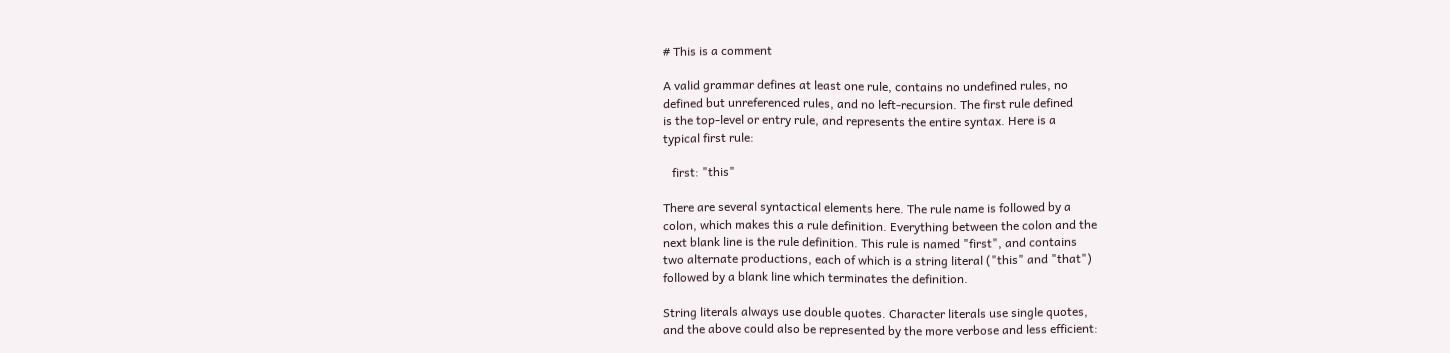# This is a comment

A valid grammar defines at least one rule, contains no undefined rules, no
defined but unreferenced rules, and no left-recursion. The first rule defined
is the top-level or entry rule, and represents the entire syntax. Here is a
typical first rule:

   first: "this"

There are several syntactical elements here. The rule name is followed by a
colon, which makes this a rule definition. Everything between the colon and the
next blank line is the rule definition. This rule is named "first", and contains
two alternate productions, each of which is a string literal ("this" and "that")
followed by a blank line which terminates the definition.

String literals always use double quotes. Character literals use single quotes,
and the above could also be represented by the more verbose and less efficient: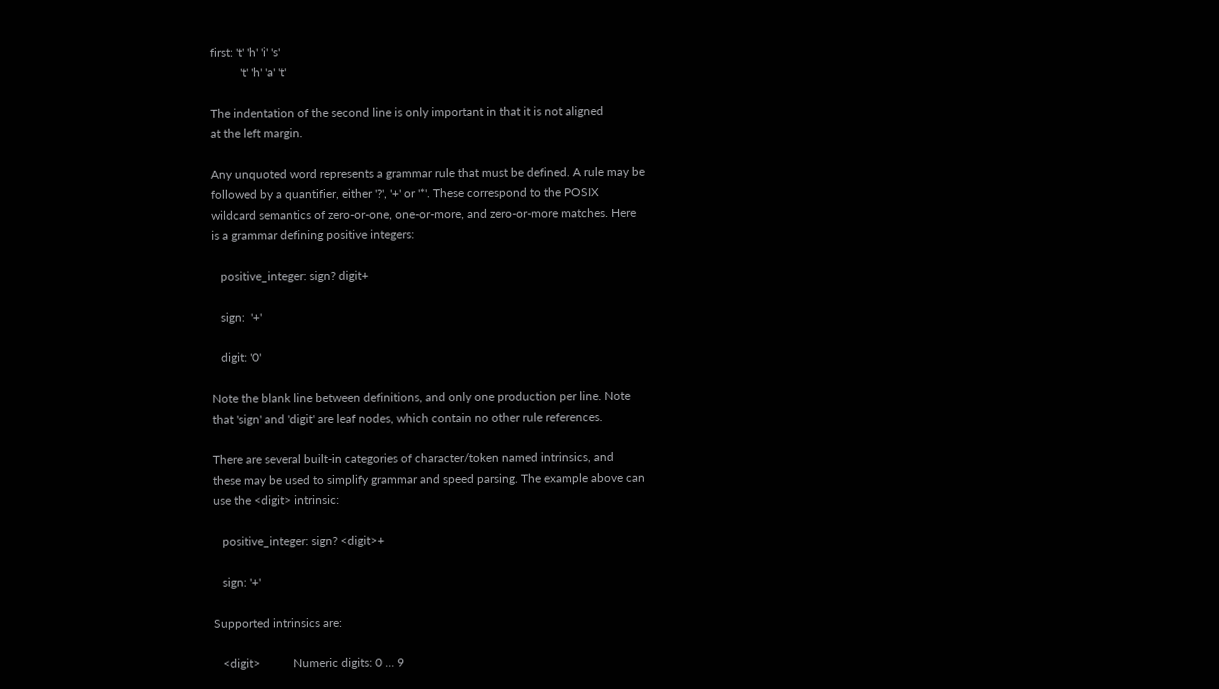first: 't' 'h' 'i' 's'
          't' 'h' 'a' 't'

The indentation of the second line is only important in that it is not aligned
at the left margin.

Any unquoted word represents a grammar rule that must be defined. A rule may be
followed by a quantifier, either '?', '+' or '*'. These correspond to the POSIX
wildcard semantics of zero-or-one, one-or-more, and zero-or-more matches. Here
is a grammar defining positive integers:

   positive_integer: sign? digit+

   sign:  '+'

   digit: '0'

Note the blank line between definitions, and only one production per line. Note
that 'sign' and 'digit' are leaf nodes, which contain no other rule references.

There are several built-in categories of character/token named intrinsics, and
these may be used to simplify grammar and speed parsing. The example above can
use the <digit> intrinsic:

   positive_integer: sign? <digit>+

   sign: '+'

Supported intrinsics are:

   <digit>           Numeric digits: 0 ... 9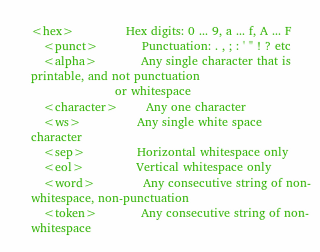<hex>             Hex digits: 0 ... 9, a ... f, A ... F
   <punct>           Punctuation: . , ; : ' " ! ? etc
   <alpha>           Any single character that is printable, and not punctuation
                     or whitespace
   <character>       Any one character
   <ws>              Any single white space character
   <sep>             Horizontal whitespace only
   <eol>             Vertical whitespace only
   <word>            Any consecutive string of non-whitespace, non-punctuation
   <token>           Any consecutive string of non-whitespace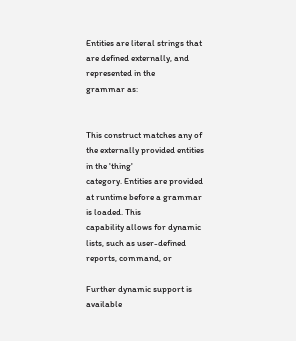Entities are literal strings that are defined externally, and represented in the
grammar as:


This construct matches any of the externally provided entities in the 'thing'
category. Entities are provided at runtime before a grammar is loaded. This
capability allows for dynamic lists, such as user-defined reports, command, or

Further dynamic support is available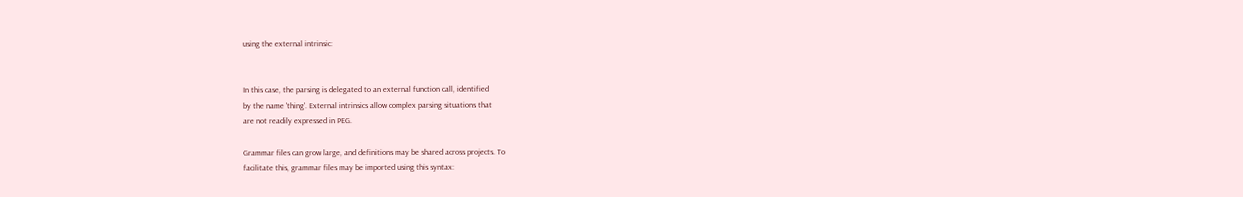using the external intrinsic:


In this case, the parsing is delegated to an external function call, identified
by the name 'thing'. External intrinsics allow complex parsing situations that
are not readily expressed in PEG.

Grammar files can grow large, and definitions may be shared across projects. To
facilitate this, grammar files may be imported using this syntax: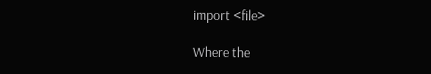import <file>

Where the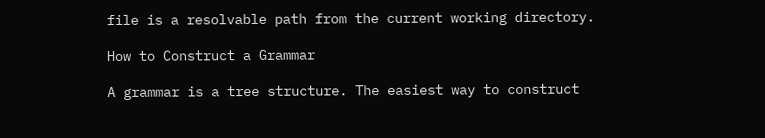file is a resolvable path from the current working directory.

How to Construct a Grammar

A grammar is a tree structure. The easiest way to construct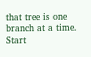that tree is one
branch at a time. Start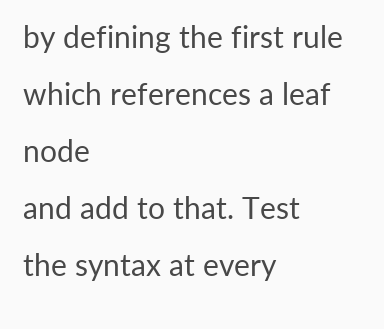by defining the first rule which references a leaf node
and add to that. Test the syntax at every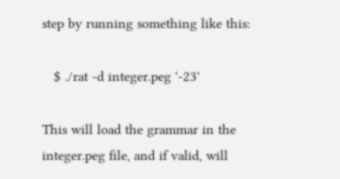step by running something like this:

   $ ./rat -d integer.peg '-23'

This will load the grammar in the integer.peg file, and if valid, will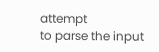attempt
to parse the input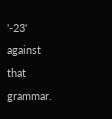'-23' against that grammar.